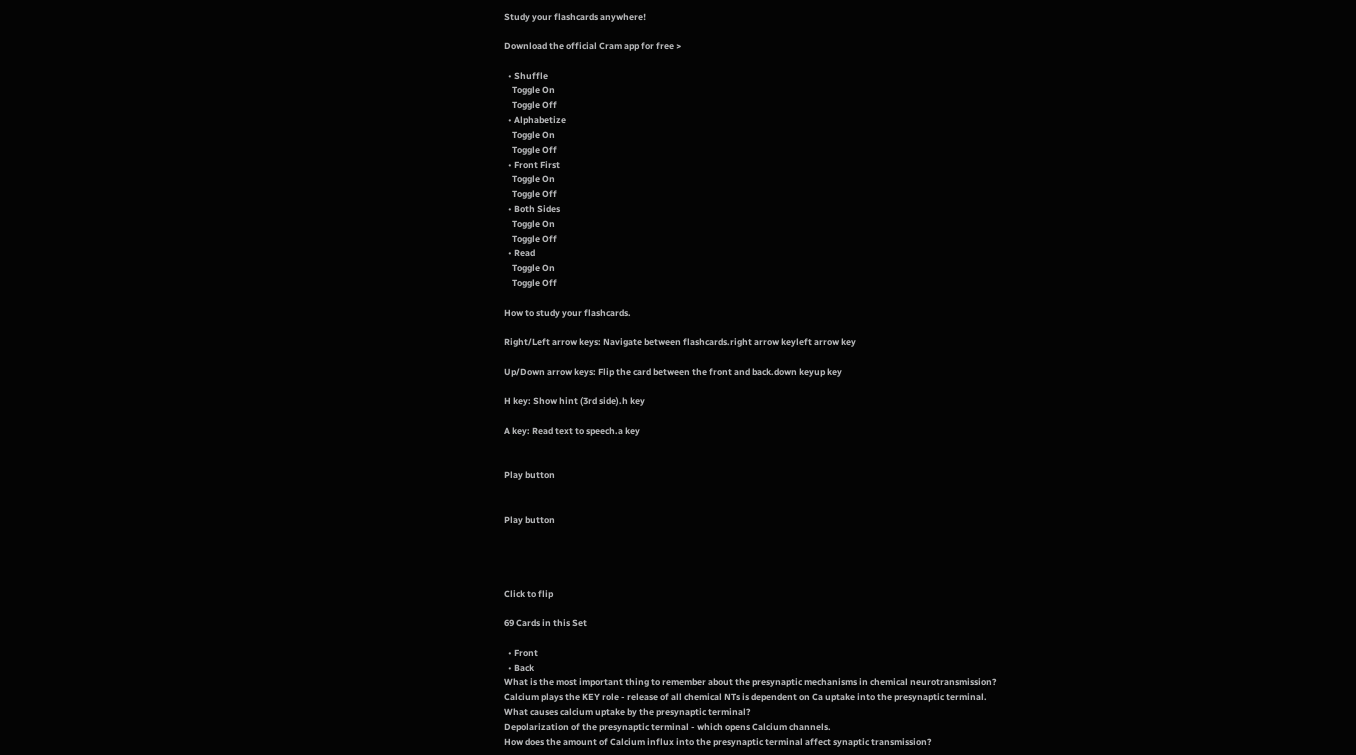Study your flashcards anywhere!

Download the official Cram app for free >

  • Shuffle
    Toggle On
    Toggle Off
  • Alphabetize
    Toggle On
    Toggle Off
  • Front First
    Toggle On
    Toggle Off
  • Both Sides
    Toggle On
    Toggle Off
  • Read
    Toggle On
    Toggle Off

How to study your flashcards.

Right/Left arrow keys: Navigate between flashcards.right arrow keyleft arrow key

Up/Down arrow keys: Flip the card between the front and back.down keyup key

H key: Show hint (3rd side).h key

A key: Read text to speech.a key


Play button


Play button




Click to flip

69 Cards in this Set

  • Front
  • Back
What is the most important thing to remember about the presynaptic mechanisms in chemical neurotransmission?
Calcium plays the KEY role - release of all chemical NTs is dependent on Ca uptake into the presynaptic terminal.
What causes calcium uptake by the presynaptic terminal?
Depolarization of the presynaptic terminal - which opens Calcium channels.
How does the amount of Calcium influx into the presynaptic terminal affect synaptic transmission?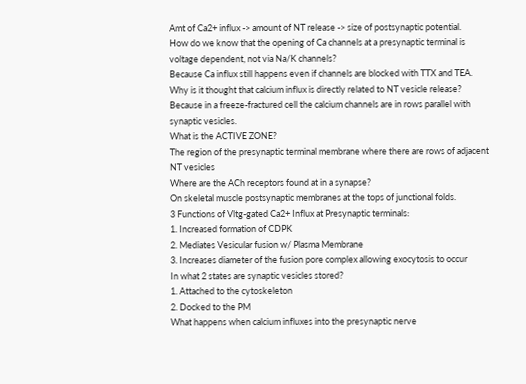Amt of Ca2+ influx -> amount of NT release -> size of postsynaptic potential.
How do we know that the opening of Ca channels at a presynaptic terminal is voltage dependent, not via Na/K channels?
Because Ca influx still happens even if channels are blocked with TTX and TEA.
Why is it thought that calcium influx is directly related to NT vesicle release?
Because in a freeze-fractured cell the calcium channels are in rows parallel with synaptic vesicles.
What is the ACTIVE ZONE?
The region of the presynaptic terminal membrane where there are rows of adjacent NT vesicles
Where are the ACh receptors found at in a synapse?
On skeletal muscle postsynaptic membranes at the tops of junctional folds.
3 Functions of Vltg-gated Ca2+ Influx at Presynaptic terminals:
1. Increased formation of CDPK
2. Mediates Vesicular fusion w/ Plasma Membrane
3. Increases diameter of the fusion pore complex allowing exocytosis to occur
In what 2 states are synaptic vesicles stored?
1. Attached to the cytoskeleton
2. Docked to the PM
What happens when calcium influxes into the presynaptic nerve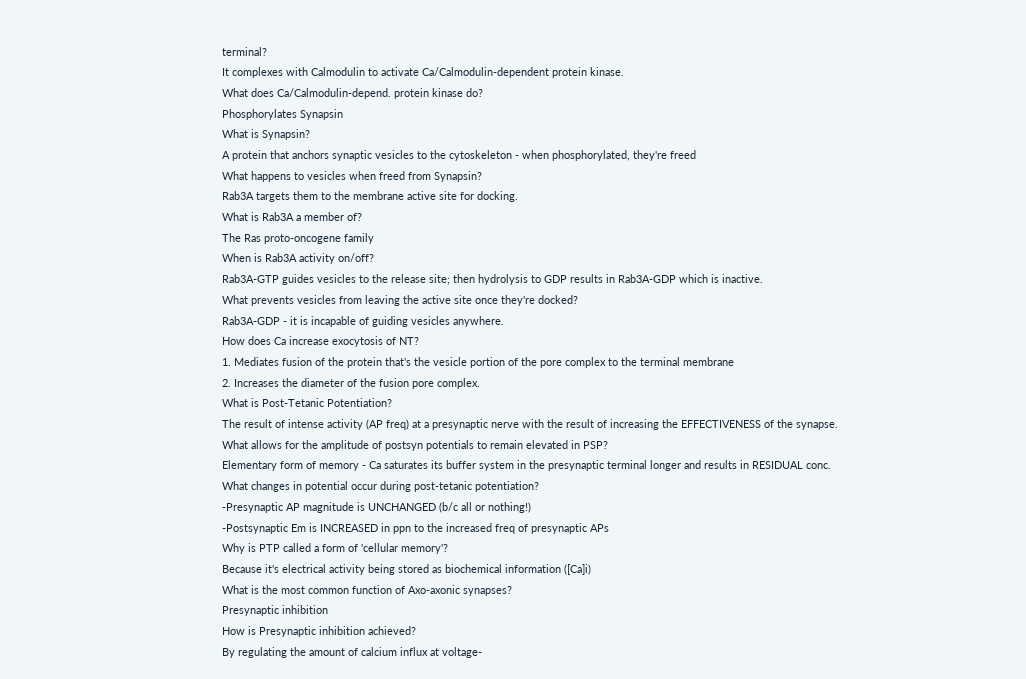terminal?
It complexes with Calmodulin to activate Ca/Calmodulin-dependent protein kinase.
What does Ca/Calmodulin-depend. protein kinase do?
Phosphorylates Synapsin
What is Synapsin?
A protein that anchors synaptic vesicles to the cytoskeleton - when phosphorylated, they're freed
What happens to vesicles when freed from Synapsin?
Rab3A targets them to the membrane active site for docking.
What is Rab3A a member of?
The Ras proto-oncogene family
When is Rab3A activity on/off?
Rab3A-GTP guides vesicles to the release site; then hydrolysis to GDP results in Rab3A-GDP which is inactive.
What prevents vesicles from leaving the active site once they're docked?
Rab3A-GDP - it is incapable of guiding vesicles anywhere.
How does Ca increase exocytosis of NT?
1. Mediates fusion of the protein that's the vesicle portion of the pore complex to the terminal membrane
2. Increases the diameter of the fusion pore complex.
What is Post-Tetanic Potentiation?
The result of intense activity (AP freq) at a presynaptic nerve with the result of increasing the EFFECTIVENESS of the synapse.
What allows for the amplitude of postsyn potentials to remain elevated in PSP?
Elementary form of memory - Ca saturates its buffer system in the presynaptic terminal longer and results in RESIDUAL conc.
What changes in potential occur during post-tetanic potentiation?
-Presynaptic AP magnitude is UNCHANGED (b/c all or nothing!)
-Postsynaptic Em is INCREASED in ppn to the increased freq of presynaptic APs
Why is PTP called a form of 'cellular memory'?
Because it's electrical activity being stored as biochemical information ([Ca]i)
What is the most common function of Axo-axonic synapses?
Presynaptic inhibition
How is Presynaptic inhibition achieved?
By regulating the amount of calcium influx at voltage-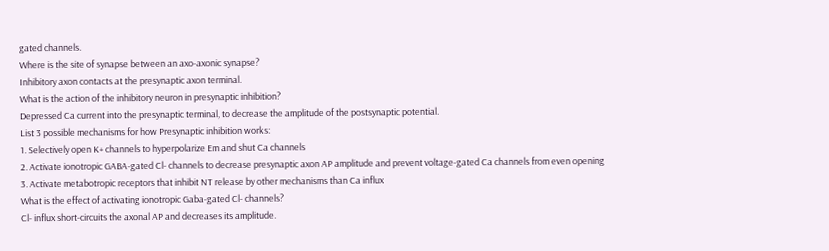gated channels.
Where is the site of synapse between an axo-axonic synapse?
Inhibitory axon contacts at the presynaptic axon terminal.
What is the action of the inhibitory neuron in presynaptic inhibition?
Depressed Ca current into the presynaptic terminal, to decrease the amplitude of the postsynaptic potential.
List 3 possible mechanisms for how Presynaptic inhibition works:
1. Selectively open K+ channels to hyperpolarize Em and shut Ca channels
2. Activate ionotropic GABA-gated Cl- channels to decrease presynaptic axon AP amplitude and prevent voltage-gated Ca channels from even opening
3. Activate metabotropic receptors that inhibit NT release by other mechanisms than Ca influx
What is the effect of activating ionotropic Gaba-gated Cl- channels?
Cl- influx short-circuits the axonal AP and decreases its amplitude.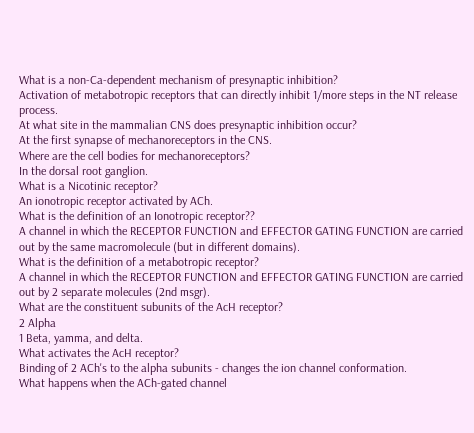What is a non-Ca-dependent mechanism of presynaptic inhibition?
Activation of metabotropic receptors that can directly inhibit 1/more steps in the NT release process.
At what site in the mammalian CNS does presynaptic inhibition occur?
At the first synapse of mechanoreceptors in the CNS.
Where are the cell bodies for mechanoreceptors?
In the dorsal root ganglion.
What is a Nicotinic receptor?
An ionotropic receptor activated by ACh.
What is the definition of an Ionotropic receptor??
A channel in which the RECEPTOR FUNCTION and EFFECTOR GATING FUNCTION are carried out by the same macromolecule (but in different domains).
What is the definition of a metabotropic receptor?
A channel in which the RECEPTOR FUNCTION and EFFECTOR GATING FUNCTION are carried out by 2 separate molecules (2nd msgr).
What are the constituent subunits of the AcH receptor?
2 Alpha
1 Beta, yamma, and delta.
What activates the AcH receptor?
Binding of 2 ACh's to the alpha subunits - changes the ion channel conformation.
What happens when the ACh-gated channel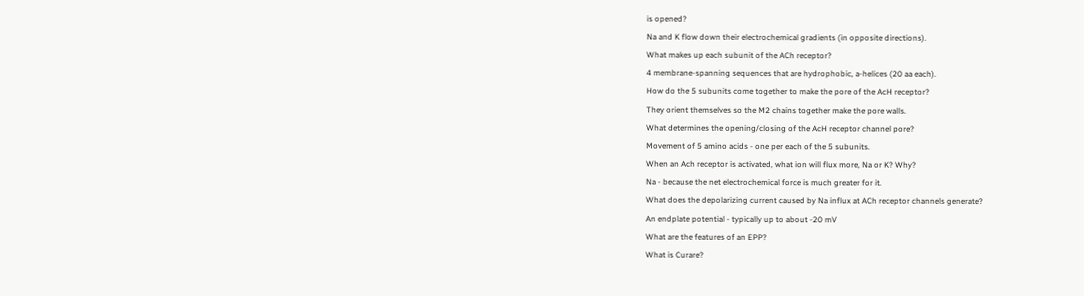is opened?
Na and K flow down their electrochemical gradients (in opposite directions).
What makes up each subunit of the ACh receptor?
4 membrane-spanning sequences that are hydrophobic, a-helices (20 aa each).
How do the 5 subunits come together to make the pore of the AcH receptor?
They orient themselves so the M2 chains together make the pore walls.
What determines the opening/closing of the AcH receptor channel pore?
Movement of 5 amino acids - one per each of the 5 subunits.
When an Ach receptor is activated, what ion will flux more, Na or K? Why?
Na - because the net electrochemical force is much greater for it.
What does the depolarizing current caused by Na influx at ACh receptor channels generate?
An endplate potential - typically up to about -20 mV
What are the features of an EPP?
What is Curare?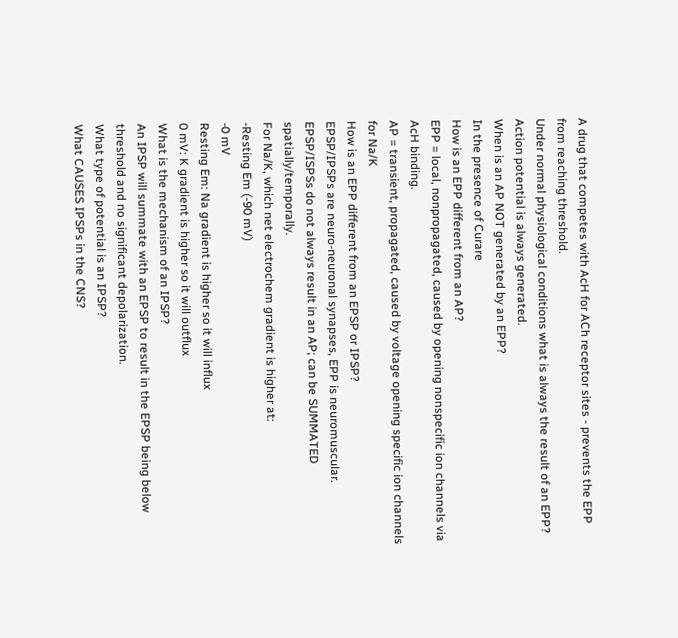A drug that competes with AcH for ACh receptor sites - prevents the EPP from reaching threshold.
Under normal physiological conditions what is always the result of an EPP?
Action potential is always generated.
When is an AP NOT generated by an EPP?
In the presence of Curare
How is an EPP different from an AP?
EPP = local, nonpropagated, caused by opening nonspecific ion channels via AcH binding.
AP = transient, propagated, caused by voltage opening specific ion channels for Na/K
How is an EPP different from an EPSP or IPSP?
EPSP/IPSPs are neuro-neuronal synapses, EPP is neuromuscular.
EPSP/ISPSs do not always result in an AP; can be SUMMATED spatially/temporally.
For Na/K, which net electrochem gradient is higher at:
-Resting Em (-90 mV)
-0 mV
Resting Em: Na gradient is higher so it will influx
0 mV: K gradient is higher so it will outflux
What is the mechanism of an IPSP?
An IPSP will summate with an EPSP to result in the EPSP being below threshold and no significant depolarization.
What type of potential is an IPSP?
What CAUSES IPSPs in the CNS?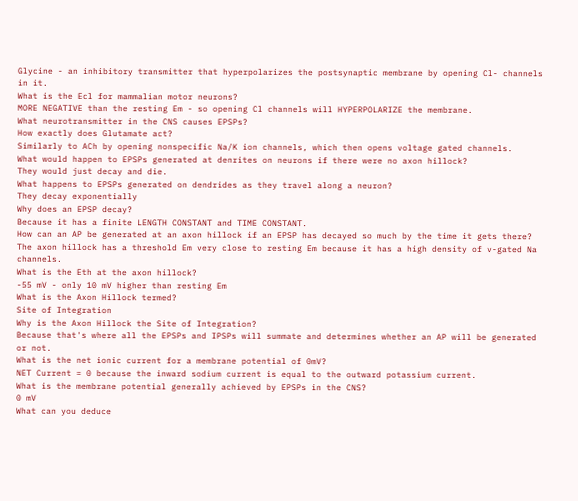Glycine - an inhibitory transmitter that hyperpolarizes the postsynaptic membrane by opening Cl- channels in it.
What is the Ecl for mammalian motor neurons?
MORE NEGATIVE than the resting Em - so opening Cl channels will HYPERPOLARIZE the membrane.
What neurotransmitter in the CNS causes EPSPs?
How exactly does Glutamate act?
Similarly to ACh by opening nonspecific Na/K ion channels, which then opens voltage gated channels.
What would happen to EPSPs generated at denrites on neurons if there were no axon hillock?
They would just decay and die.
What happens to EPSPs generated on dendrides as they travel along a neuron?
They decay exponentially
Why does an EPSP decay?
Because it has a finite LENGTH CONSTANT and TIME CONSTANT.
How can an AP be generated at an axon hillock if an EPSP has decayed so much by the time it gets there?
The axon hillock has a threshold Em very close to resting Em because it has a high density of v-gated Na channels.
What is the Eth at the axon hillock?
-55 mV - only 10 mV higher than resting Em
What is the Axon Hillock termed?
Site of Integration
Why is the Axon Hillock the Site of Integration?
Because that's where all the EPSPs and IPSPs will summate and determines whether an AP will be generated or not.
What is the net ionic current for a membrane potential of 0mV?
NET Current = 0 because the inward sodium current is equal to the outward potassium current.
What is the membrane potential generally achieved by EPSPs in the CNS?
0 mV
What can you deduce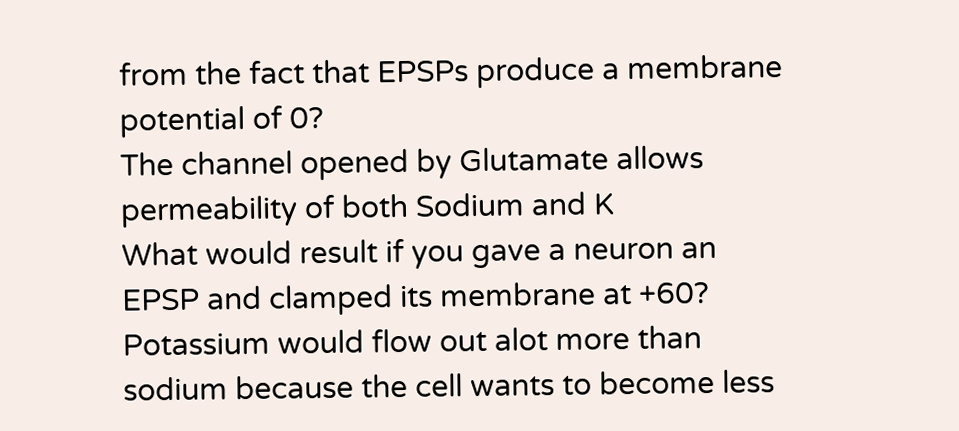from the fact that EPSPs produce a membrane potential of 0?
The channel opened by Glutamate allows permeability of both Sodium and K
What would result if you gave a neuron an EPSP and clamped its membrane at +60?
Potassium would flow out alot more than sodium because the cell wants to become less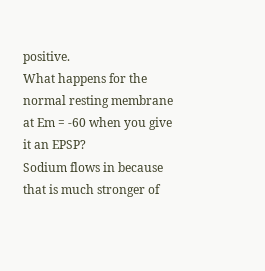positive.
What happens for the normal resting membrane at Em = -60 when you give it an EPSP?
Sodium flows in because that is much stronger of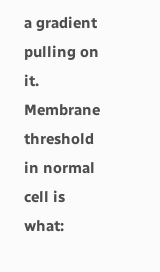a gradient pulling on it.
Membrane threshold in normal cell is what: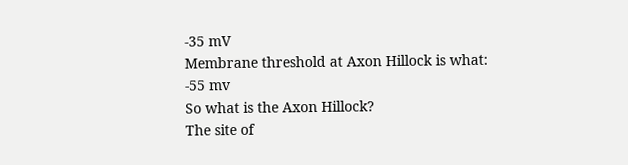-35 mV
Membrane threshold at Axon Hillock is what:
-55 mv
So what is the Axon Hillock?
The site of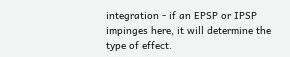integration - if an EPSP or IPSP impinges here, it will determine the type of effect.